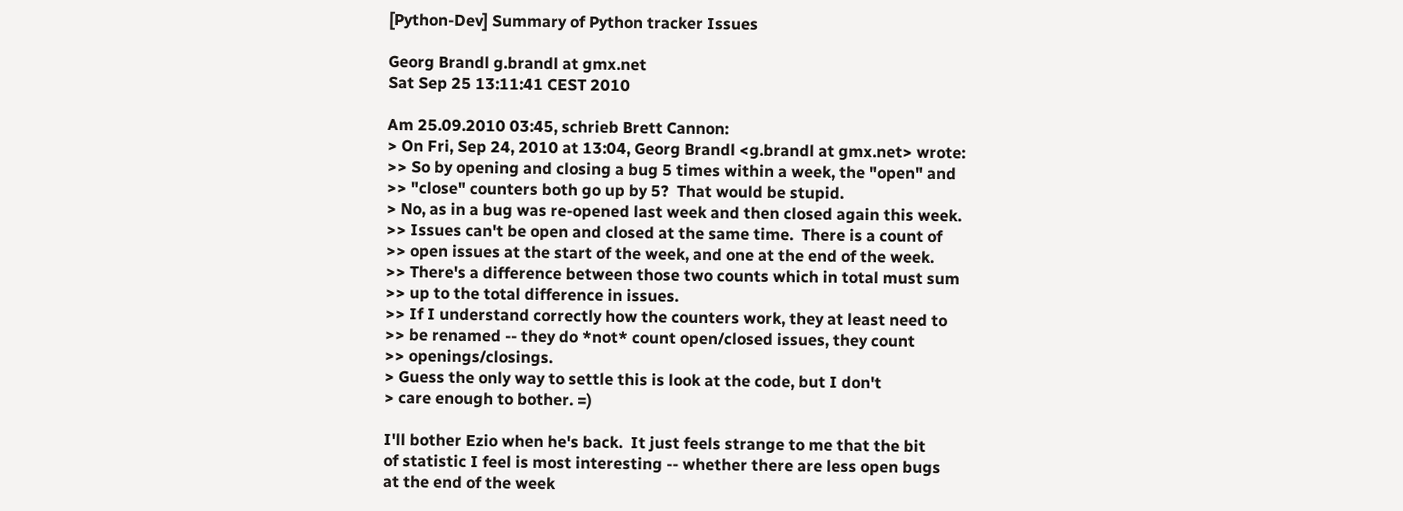[Python-Dev] Summary of Python tracker Issues

Georg Brandl g.brandl at gmx.net
Sat Sep 25 13:11:41 CEST 2010

Am 25.09.2010 03:45, schrieb Brett Cannon:
> On Fri, Sep 24, 2010 at 13:04, Georg Brandl <g.brandl at gmx.net> wrote:
>> So by opening and closing a bug 5 times within a week, the "open" and
>> "close" counters both go up by 5?  That would be stupid.
> No, as in a bug was re-opened last week and then closed again this week.
>> Issues can't be open and closed at the same time.  There is a count of
>> open issues at the start of the week, and one at the end of the week.
>> There's a difference between those two counts which in total must sum
>> up to the total difference in issues.
>> If I understand correctly how the counters work, they at least need to
>> be renamed -- they do *not* count open/closed issues, they count
>> openings/closings.
> Guess the only way to settle this is look at the code, but I don't
> care enough to bother. =)

I'll bother Ezio when he's back.  It just feels strange to me that the bit
of statistic I feel is most interesting -- whether there are less open bugs
at the end of the week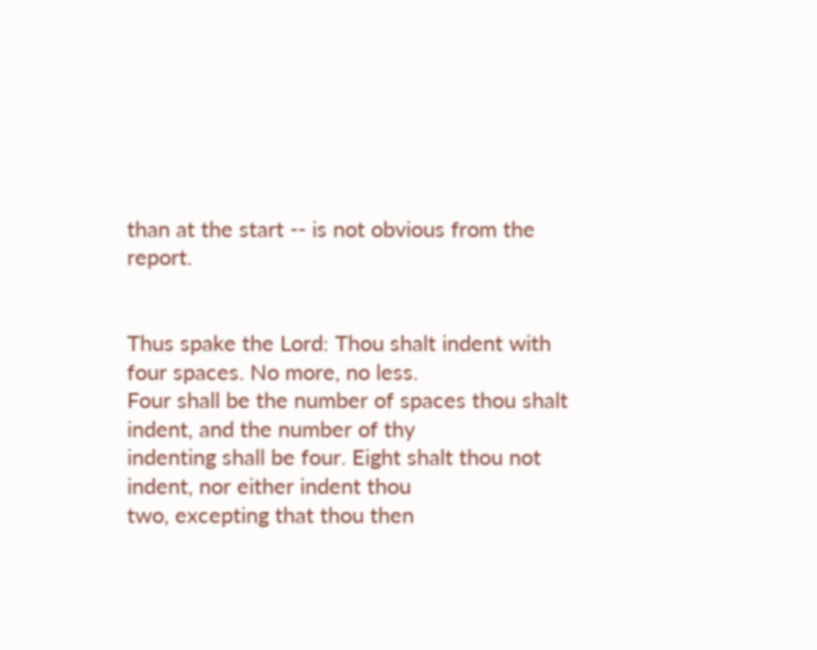than at the start -- is not obvious from the report.


Thus spake the Lord: Thou shalt indent with four spaces. No more, no less.
Four shall be the number of spaces thou shalt indent, and the number of thy
indenting shall be four. Eight shalt thou not indent, nor either indent thou
two, excepting that thou then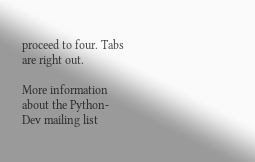proceed to four. Tabs are right out.

More information about the Python-Dev mailing list